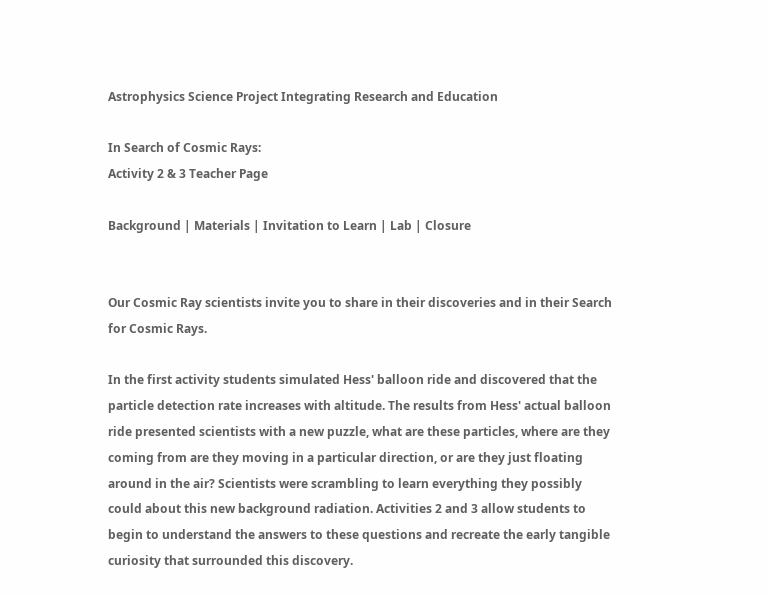Astrophysics Science Project Integrating Research and Education

In Search of Cosmic Rays:
Activity 2 & 3 Teacher Page

Background | Materials | Invitation to Learn | Lab | Closure


Our Cosmic Ray scientists invite you to share in their discoveries and in their Search for Cosmic Rays.

In the first activity students simulated Hess' balloon ride and discovered that the particle detection rate increases with altitude. The results from Hess' actual balloon ride presented scientists with a new puzzle, what are these particles, where are they coming from are they moving in a particular direction, or are they just floating around in the air? Scientists were scrambling to learn everything they possibly could about this new background radiation. Activities 2 and 3 allow students to begin to understand the answers to these questions and recreate the early tangible curiosity that surrounded this discovery.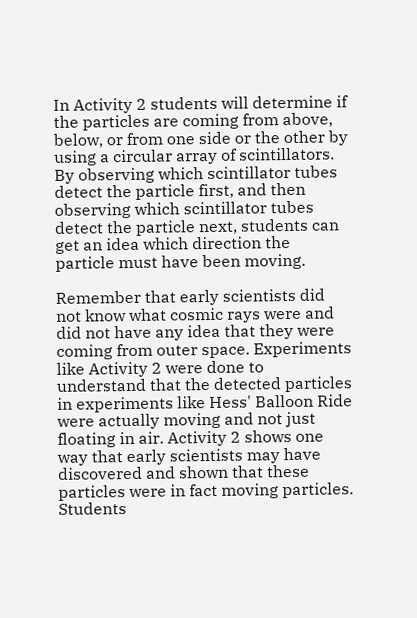In Activity 2 students will determine if the particles are coming from above, below, or from one side or the other by using a circular array of scintillators. By observing which scintillator tubes detect the particle first, and then observing which scintillator tubes detect the particle next, students can get an idea which direction the particle must have been moving.

Remember that early scientists did not know what cosmic rays were and did not have any idea that they were coming from outer space. Experiments like Activity 2 were done to understand that the detected particles in experiments like Hess' Balloon Ride were actually moving and not just floating in air. Activity 2 shows one way that early scientists may have discovered and shown that these particles were in fact moving particles. Students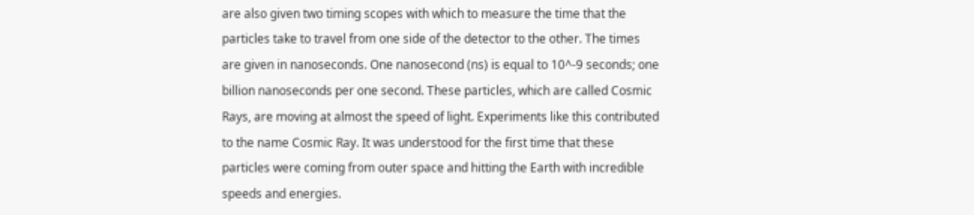are also given two timing scopes with which to measure the time that the particles take to travel from one side of the detector to the other. The times are given in nanoseconds. One nanosecond (ns) is equal to 10^-9 seconds; one billion nanoseconds per one second. These particles, which are called Cosmic Rays, are moving at almost the speed of light. Experiments like this contributed to the name Cosmic Ray. It was understood for the first time that these particles were coming from outer space and hitting the Earth with incredible speeds and energies.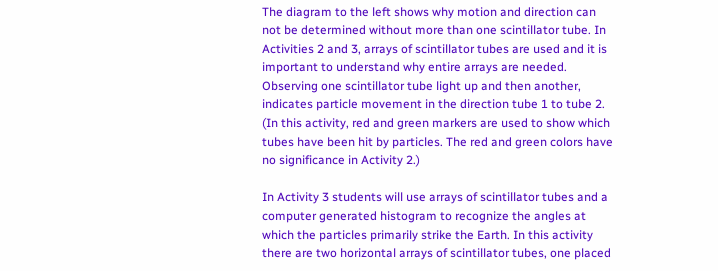The diagram to the left shows why motion and direction can not be determined without more than one scintillator tube. In Activities 2 and 3, arrays of scintillator tubes are used and it is important to understand why entire arrays are needed. Observing one scintillator tube light up and then another, indicates particle movement in the direction tube 1 to tube 2. (In this activity, red and green markers are used to show which tubes have been hit by particles. The red and green colors have no significance in Activity 2.)

In Activity 3 students will use arrays of scintillator tubes and a computer generated histogram to recognize the angles at which the particles primarily strike the Earth. In this activity there are two horizontal arrays of scintillator tubes, one placed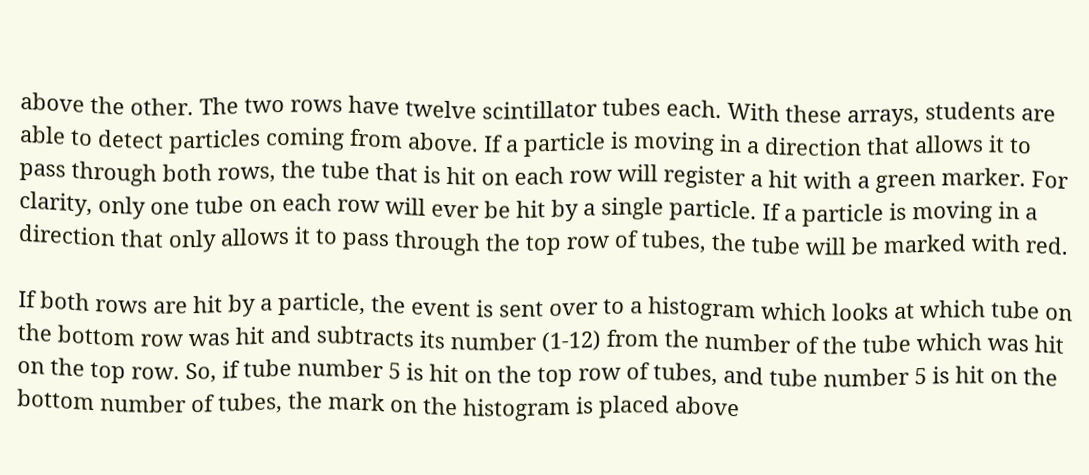above the other. The two rows have twelve scintillator tubes each. With these arrays, students are able to detect particles coming from above. If a particle is moving in a direction that allows it to pass through both rows, the tube that is hit on each row will register a hit with a green marker. For clarity, only one tube on each row will ever be hit by a single particle. If a particle is moving in a direction that only allows it to pass through the top row of tubes, the tube will be marked with red.

If both rows are hit by a particle, the event is sent over to a histogram which looks at which tube on the bottom row was hit and subtracts its number (1-12) from the number of the tube which was hit on the top row. So, if tube number 5 is hit on the top row of tubes, and tube number 5 is hit on the bottom number of tubes, the mark on the histogram is placed above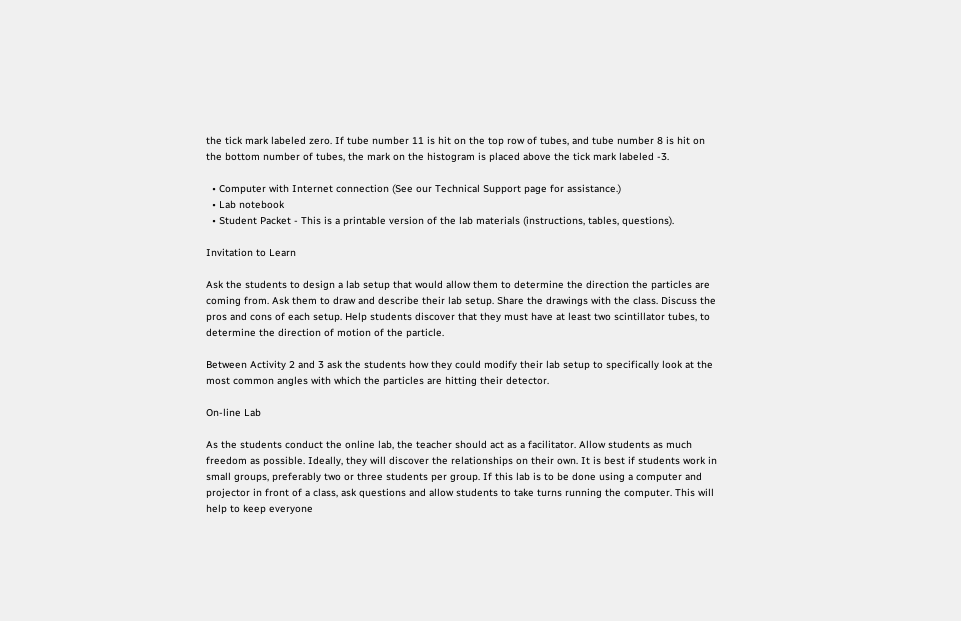the tick mark labeled zero. If tube number 11 is hit on the top row of tubes, and tube number 8 is hit on the bottom number of tubes, the mark on the histogram is placed above the tick mark labeled -3.

  • Computer with Internet connection (See our Technical Support page for assistance.)
  • Lab notebook
  • Student Packet - This is a printable version of the lab materials (instructions, tables, questions).

Invitation to Learn

Ask the students to design a lab setup that would allow them to determine the direction the particles are coming from. Ask them to draw and describe their lab setup. Share the drawings with the class. Discuss the pros and cons of each setup. Help students discover that they must have at least two scintillator tubes, to determine the direction of motion of the particle.

Between Activity 2 and 3 ask the students how they could modify their lab setup to specifically look at the most common angles with which the particles are hitting their detector.

On-line Lab

As the students conduct the online lab, the teacher should act as a facilitator. Allow students as much freedom as possible. Ideally, they will discover the relationships on their own. It is best if students work in small groups, preferably two or three students per group. If this lab is to be done using a computer and projector in front of a class, ask questions and allow students to take turns running the computer. This will help to keep everyone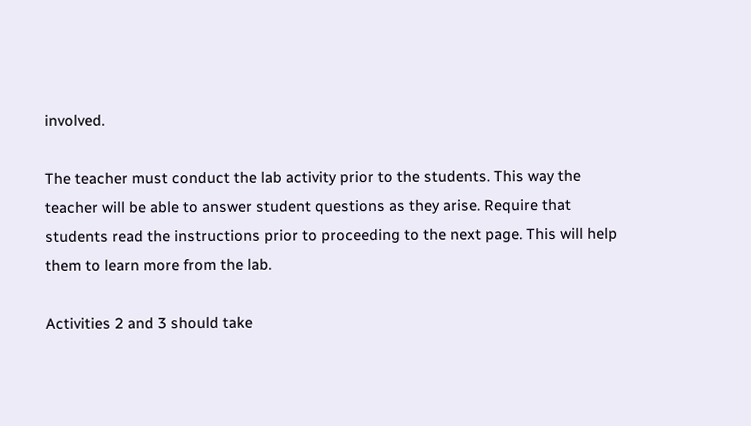involved.

The teacher must conduct the lab activity prior to the students. This way the teacher will be able to answer student questions as they arise. Require that students read the instructions prior to proceeding to the next page. This will help them to learn more from the lab.

Activities 2 and 3 should take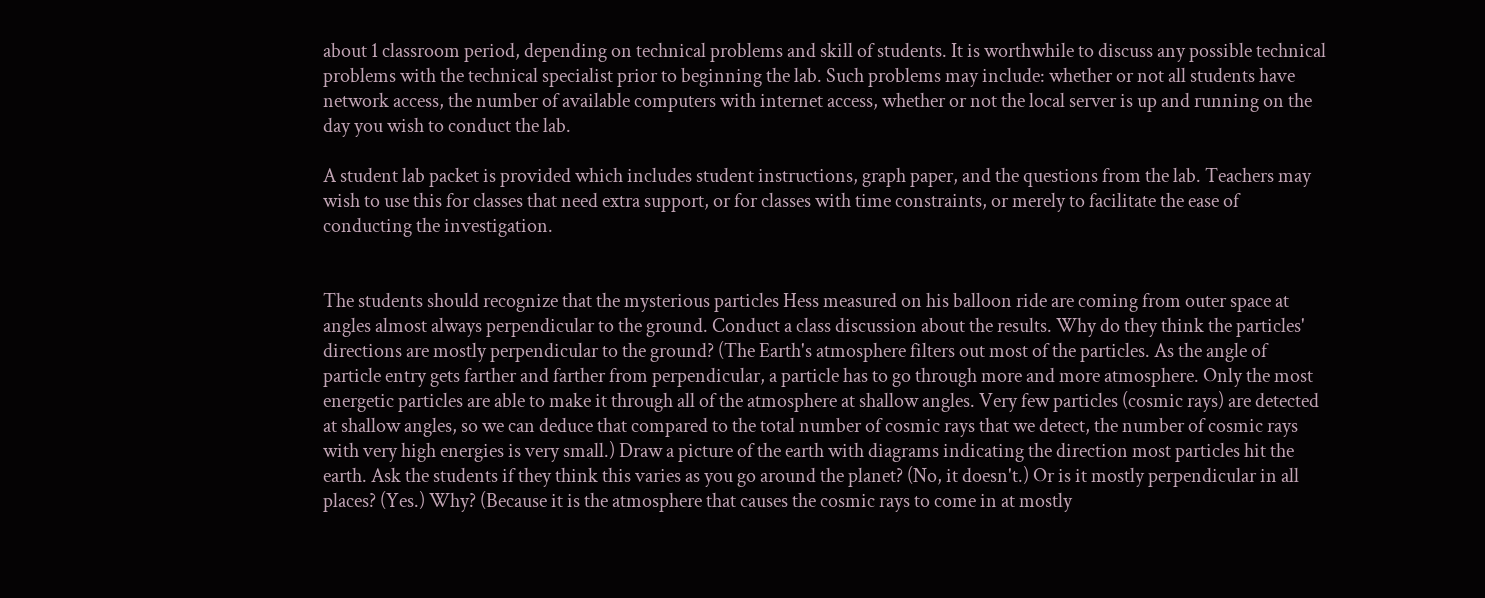about 1 classroom period, depending on technical problems and skill of students. It is worthwhile to discuss any possible technical problems with the technical specialist prior to beginning the lab. Such problems may include: whether or not all students have network access, the number of available computers with internet access, whether or not the local server is up and running on the day you wish to conduct the lab.

A student lab packet is provided which includes student instructions, graph paper, and the questions from the lab. Teachers may wish to use this for classes that need extra support, or for classes with time constraints, or merely to facilitate the ease of conducting the investigation.


The students should recognize that the mysterious particles Hess measured on his balloon ride are coming from outer space at angles almost always perpendicular to the ground. Conduct a class discussion about the results. Why do they think the particles' directions are mostly perpendicular to the ground? (The Earth's atmosphere filters out most of the particles. As the angle of particle entry gets farther and farther from perpendicular, a particle has to go through more and more atmosphere. Only the most energetic particles are able to make it through all of the atmosphere at shallow angles. Very few particles (cosmic rays) are detected at shallow angles, so we can deduce that compared to the total number of cosmic rays that we detect, the number of cosmic rays with very high energies is very small.) Draw a picture of the earth with diagrams indicating the direction most particles hit the earth. Ask the students if they think this varies as you go around the planet? (No, it doesn't.) Or is it mostly perpendicular in all places? (Yes.) Why? (Because it is the atmosphere that causes the cosmic rays to come in at mostly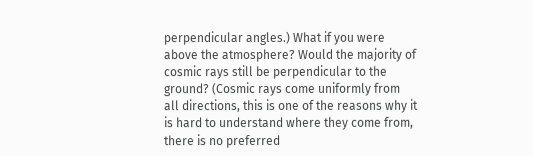perpendicular angles.) What if you were above the atmosphere? Would the majority of cosmic rays still be perpendicular to the ground? (Cosmic rays come uniformly from all directions, this is one of the reasons why it is hard to understand where they come from, there is no preferred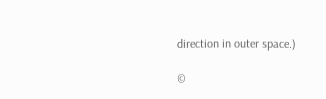direction in outer space.)

©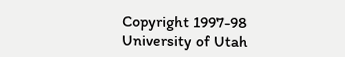Copyright 1997-98 University of Utah